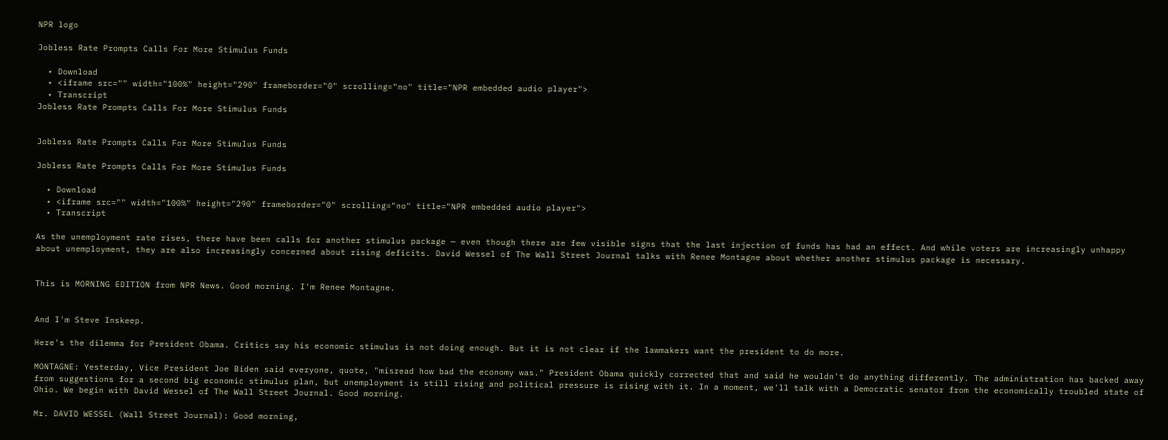NPR logo

Jobless Rate Prompts Calls For More Stimulus Funds

  • Download
  • <iframe src="" width="100%" height="290" frameborder="0" scrolling="no" title="NPR embedded audio player">
  • Transcript
Jobless Rate Prompts Calls For More Stimulus Funds


Jobless Rate Prompts Calls For More Stimulus Funds

Jobless Rate Prompts Calls For More Stimulus Funds

  • Download
  • <iframe src="" width="100%" height="290" frameborder="0" scrolling="no" title="NPR embedded audio player">
  • Transcript

As the unemployment rate rises, there have been calls for another stimulus package — even though there are few visible signs that the last injection of funds has had an effect. And while voters are increasingly unhappy about unemployment, they are also increasingly concerned about rising deficits. David Wessel of The Wall Street Journal talks with Renee Montagne about whether another stimulus package is necessary.


This is MORNING EDITION from NPR News. Good morning. I'm Renee Montagne.


And I'm Steve Inskeep.

Here's the dilemma for President Obama. Critics say his economic stimulus is not doing enough. But it is not clear if the lawmakers want the president to do more.

MONTAGNE: Yesterday, Vice President Joe Biden said everyone, quote, "misread how bad the economy was." President Obama quickly corrected that and said he wouldn't do anything differently. The administration has backed away from suggestions for a second big economic stimulus plan, but unemployment is still rising and political pressure is rising with it. In a moment, we'll talk with a Democratic senator from the economically troubled state of Ohio. We begin with David Wessel of The Wall Street Journal. Good morning.

Mr. DAVID WESSEL (Wall Street Journal): Good morning,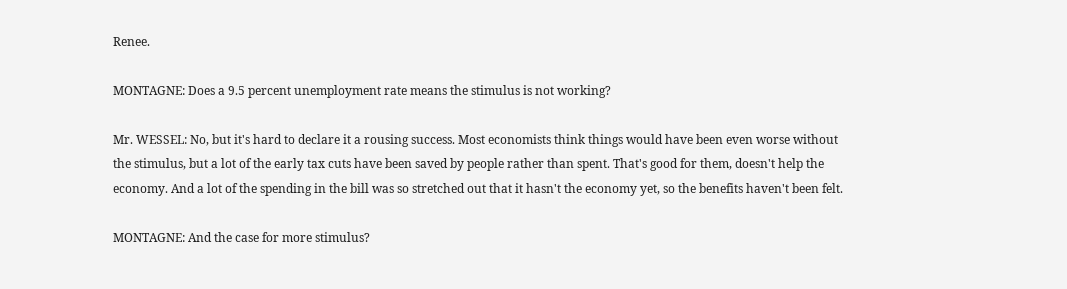Renee.

MONTAGNE: Does a 9.5 percent unemployment rate means the stimulus is not working?

Mr. WESSEL: No, but it's hard to declare it a rousing success. Most economists think things would have been even worse without the stimulus, but a lot of the early tax cuts have been saved by people rather than spent. That's good for them, doesn't help the economy. And a lot of the spending in the bill was so stretched out that it hasn't the economy yet, so the benefits haven't been felt.

MONTAGNE: And the case for more stimulus?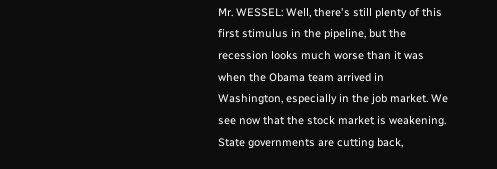Mr. WESSEL: Well, there's still plenty of this first stimulus in the pipeline, but the recession looks much worse than it was when the Obama team arrived in Washington, especially in the job market. We see now that the stock market is weakening. State governments are cutting back,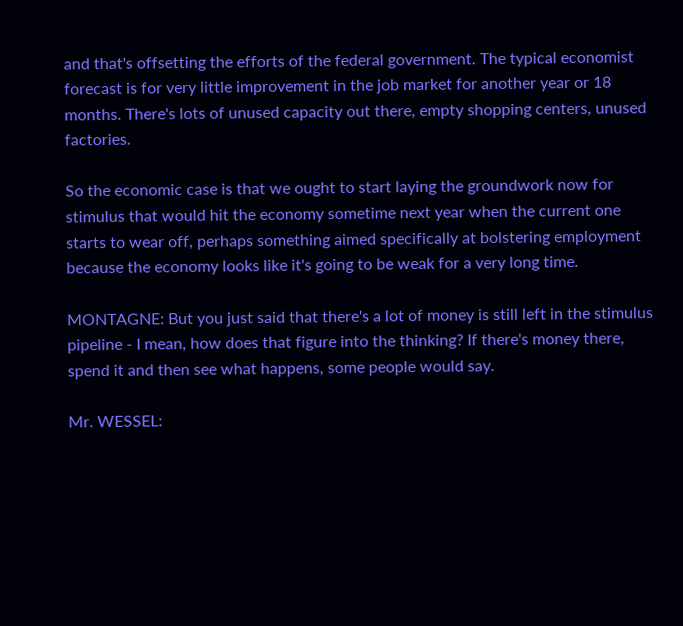and that's offsetting the efforts of the federal government. The typical economist forecast is for very little improvement in the job market for another year or 18 months. There's lots of unused capacity out there, empty shopping centers, unused factories.

So the economic case is that we ought to start laying the groundwork now for stimulus that would hit the economy sometime next year when the current one starts to wear off, perhaps something aimed specifically at bolstering employment because the economy looks like it's going to be weak for a very long time.

MONTAGNE: But you just said that there's a lot of money is still left in the stimulus pipeline - I mean, how does that figure into the thinking? If there's money there, spend it and then see what happens, some people would say.

Mr. WESSEL: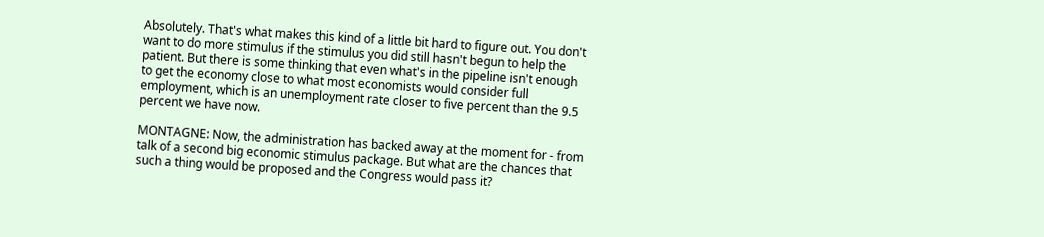Absolutely. That's what makes this kind of a little bit hard to figure out. You don't want to do more stimulus if the stimulus you did still hasn't begun to help the patient. But there is some thinking that even what's in the pipeline isn't enough to get the economy close to what most economists would consider full employment, which is an unemployment rate closer to five percent than the 9.5 percent we have now.

MONTAGNE: Now, the administration has backed away at the moment for - from talk of a second big economic stimulus package. But what are the chances that such a thing would be proposed and the Congress would pass it?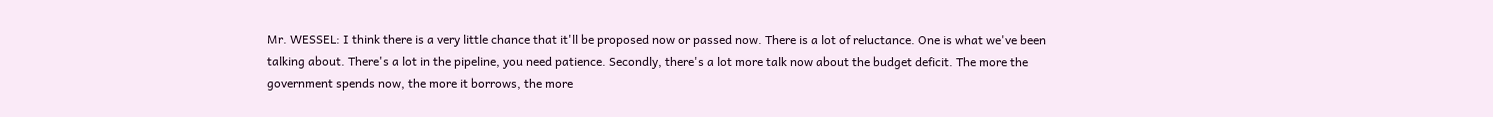Mr. WESSEL: I think there is a very little chance that it'll be proposed now or passed now. There is a lot of reluctance. One is what we've been talking about. There's a lot in the pipeline, you need patience. Secondly, there's a lot more talk now about the budget deficit. The more the government spends now, the more it borrows, the more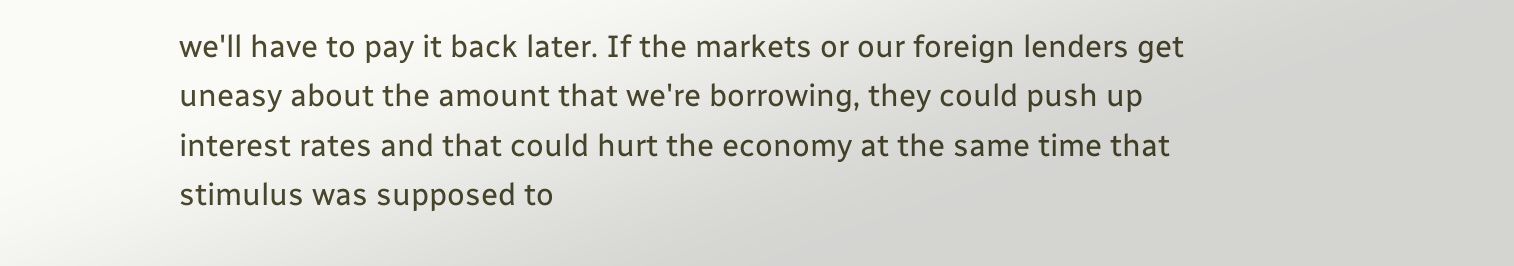we'll have to pay it back later. If the markets or our foreign lenders get uneasy about the amount that we're borrowing, they could push up interest rates and that could hurt the economy at the same time that stimulus was supposed to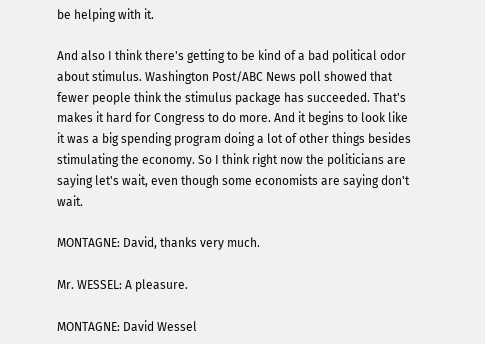be helping with it.

And also I think there's getting to be kind of a bad political odor about stimulus. Washington Post/ABC News poll showed that fewer people think the stimulus package has succeeded. That's makes it hard for Congress to do more. And it begins to look like it was a big spending program doing a lot of other things besides stimulating the economy. So I think right now the politicians are saying let's wait, even though some economists are saying don't wait.

MONTAGNE: David, thanks very much.

Mr. WESSEL: A pleasure.

MONTAGNE: David Wessel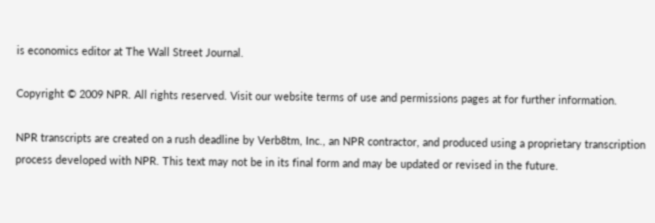is economics editor at The Wall Street Journal.

Copyright © 2009 NPR. All rights reserved. Visit our website terms of use and permissions pages at for further information.

NPR transcripts are created on a rush deadline by Verb8tm, Inc., an NPR contractor, and produced using a proprietary transcription process developed with NPR. This text may not be in its final form and may be updated or revised in the future.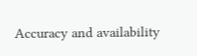Accuracy and availability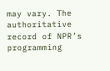may vary. The authoritative record of NPR’s programming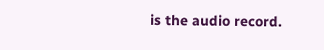is the audio record.